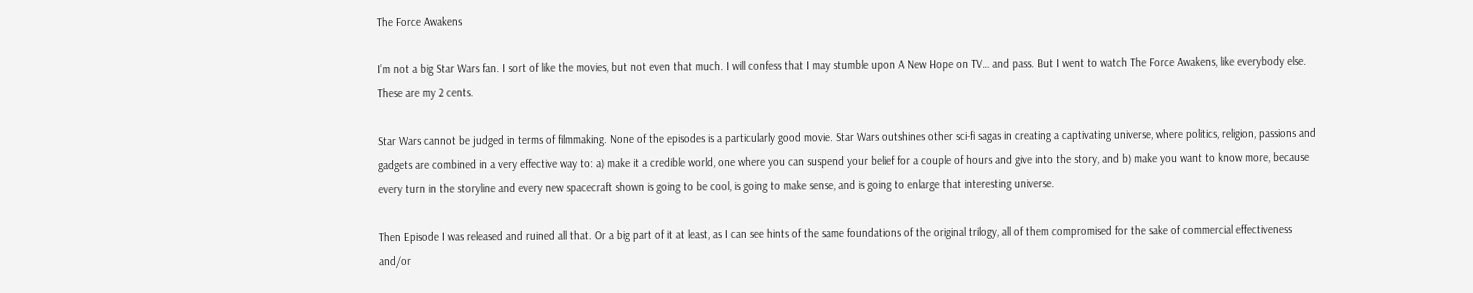The Force Awakens

I’m not a big Star Wars fan. I sort of like the movies, but not even that much. I will confess that I may stumble upon A New Hope on TV… and pass. But I went to watch The Force Awakens, like everybody else. These are my 2 cents.

Star Wars cannot be judged in terms of filmmaking. None of the episodes is a particularly good movie. Star Wars outshines other sci-fi sagas in creating a captivating universe, where politics, religion, passions and gadgets are combined in a very effective way to: a) make it a credible world, one where you can suspend your belief for a couple of hours and give into the story, and b) make you want to know more, because every turn in the storyline and every new spacecraft shown is going to be cool, is going to make sense, and is going to enlarge that interesting universe.

Then Episode I was released and ruined all that. Or a big part of it at least, as I can see hints of the same foundations of the original trilogy, all of them compromised for the sake of commercial effectiveness and/or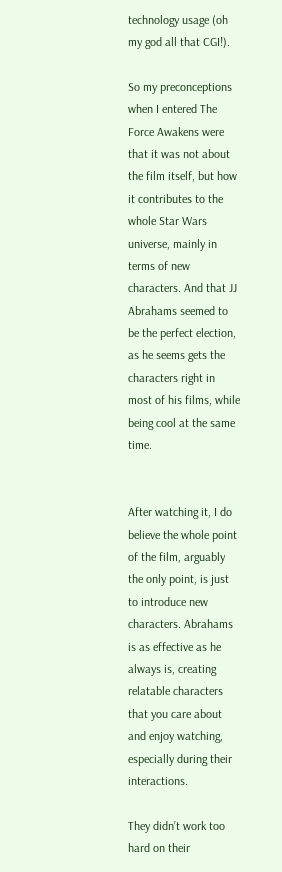technology usage (oh my god all that CGI!).

So my preconceptions when I entered The Force Awakens were that it was not about the film itself, but how it contributes to the whole Star Wars universe, mainly in terms of new characters. And that JJ Abrahams seemed to be the perfect election, as he seems gets the characters right in most of his films, while being cool at the same time.


After watching it, I do believe the whole point of the film, arguably the only point, is just to introduce new characters. Abrahams is as effective as he always is, creating relatable characters that you care about and enjoy watching, especially during their interactions.

They didn’t work too hard on their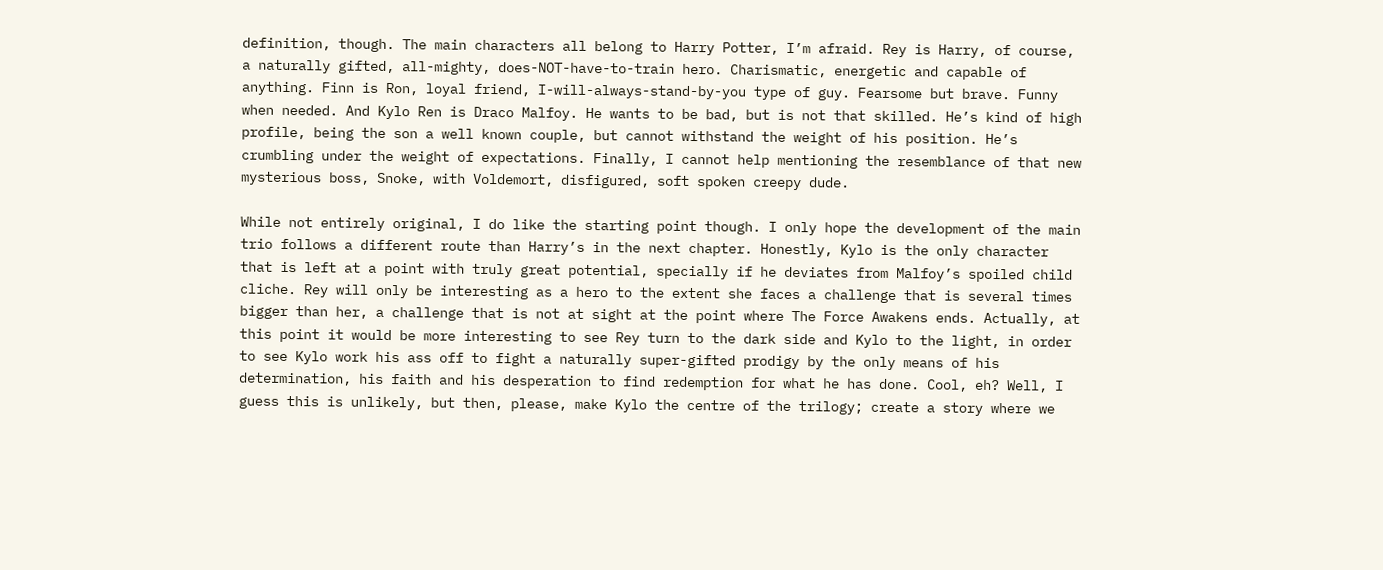definition, though. The main characters all belong to Harry Potter, I’m afraid. Rey is Harry, of course, a naturally gifted, all-mighty, does-NOT-have-to-train hero. Charismatic, energetic and capable of anything. Finn is Ron, loyal friend, I-will-always-stand-by-you type of guy. Fearsome but brave. Funny when needed. And Kylo Ren is Draco Malfoy. He wants to be bad, but is not that skilled. He’s kind of high profile, being the son a well known couple, but cannot withstand the weight of his position. He’s crumbling under the weight of expectations. Finally, I cannot help mentioning the resemblance of that new mysterious boss, Snoke, with Voldemort, disfigured, soft spoken creepy dude.

While not entirely original, I do like the starting point though. I only hope the development of the main trio follows a different route than Harry’s in the next chapter. Honestly, Kylo is the only character that is left at a point with truly great potential, specially if he deviates from Malfoy’s spoiled child cliche. Rey will only be interesting as a hero to the extent she faces a challenge that is several times bigger than her, a challenge that is not at sight at the point where The Force Awakens ends. Actually, at this point it would be more interesting to see Rey turn to the dark side and Kylo to the light, in order to see Kylo work his ass off to fight a naturally super-gifted prodigy by the only means of his determination, his faith and his desperation to find redemption for what he has done. Cool, eh? Well, I guess this is unlikely, but then, please, make Kylo the centre of the trilogy; create a story where we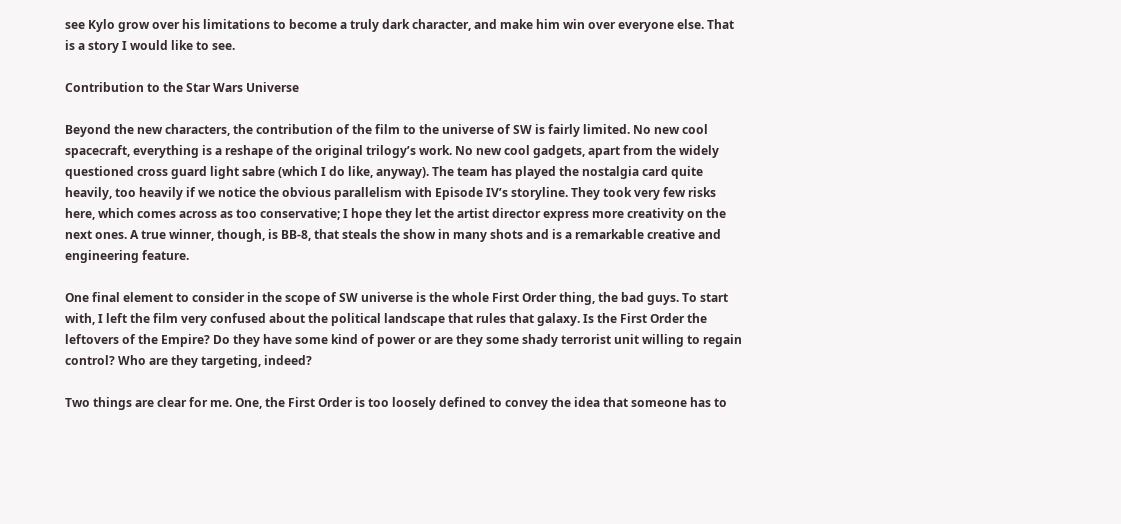see Kylo grow over his limitations to become a truly dark character, and make him win over everyone else. That is a story I would like to see.

Contribution to the Star Wars Universe

Beyond the new characters, the contribution of the film to the universe of SW is fairly limited. No new cool spacecraft, everything is a reshape of the original trilogy’s work. No new cool gadgets, apart from the widely questioned cross guard light sabre (which I do like, anyway). The team has played the nostalgia card quite heavily, too heavily if we notice the obvious parallelism with Episode IV’s storyline. They took very few risks here, which comes across as too conservative; I hope they let the artist director express more creativity on the next ones. A true winner, though, is BB-8, that steals the show in many shots and is a remarkable creative and engineering feature.

One final element to consider in the scope of SW universe is the whole First Order thing, the bad guys. To start with, I left the film very confused about the political landscape that rules that galaxy. Is the First Order the leftovers of the Empire? Do they have some kind of power or are they some shady terrorist unit willing to regain control? Who are they targeting, indeed?

Two things are clear for me. One, the First Order is too loosely defined to convey the idea that someone has to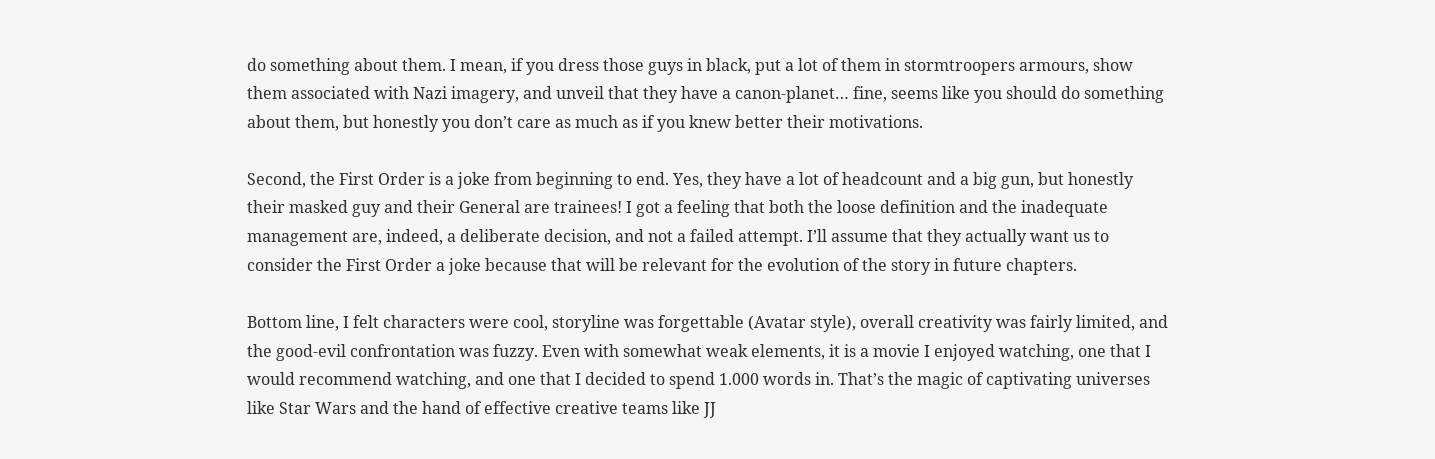do something about them. I mean, if you dress those guys in black, put a lot of them in stormtroopers armours, show them associated with Nazi imagery, and unveil that they have a canon-planet… fine, seems like you should do something about them, but honestly you don’t care as much as if you knew better their motivations.

Second, the First Order is a joke from beginning to end. Yes, they have a lot of headcount and a big gun, but honestly their masked guy and their General are trainees! I got a feeling that both the loose definition and the inadequate management are, indeed, a deliberate decision, and not a failed attempt. I’ll assume that they actually want us to consider the First Order a joke because that will be relevant for the evolution of the story in future chapters.

Bottom line, I felt characters were cool, storyline was forgettable (Avatar style), overall creativity was fairly limited, and the good-evil confrontation was fuzzy. Even with somewhat weak elements, it is a movie I enjoyed watching, one that I would recommend watching, and one that I decided to spend 1.000 words in. That’s the magic of captivating universes like Star Wars and the hand of effective creative teams like JJ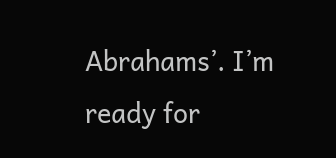Abrahams’. I’m ready for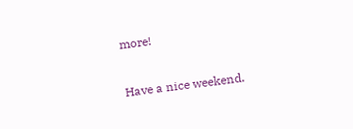more!

Have a nice weekend.